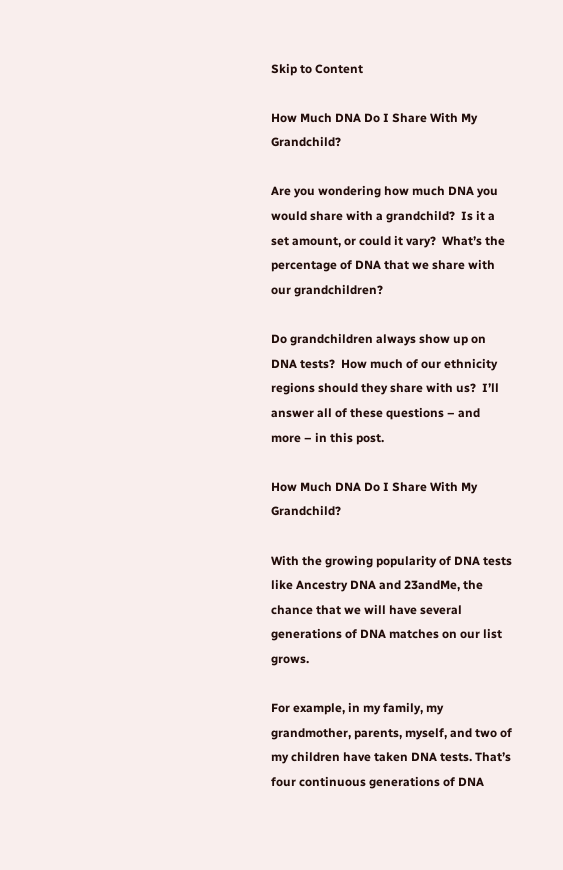Skip to Content

How Much DNA Do I Share With My Grandchild?

Are you wondering how much DNA you would share with a grandchild?  Is it a set amount, or could it vary?  What’s the percentage of DNA that we share with our grandchildren?

Do grandchildren always show up on DNA tests?  How much of our ethnicity regions should they share with us?  I’ll answer all of these questions – and more – in this post.

How Much DNA Do I Share With My Grandchild?

With the growing popularity of DNA tests like Ancestry DNA and 23andMe, the chance that we will have several generations of DNA matches on our list grows.

For example, in my family, my grandmother, parents, myself, and two of my children have taken DNA tests. That’s four continuous generations of DNA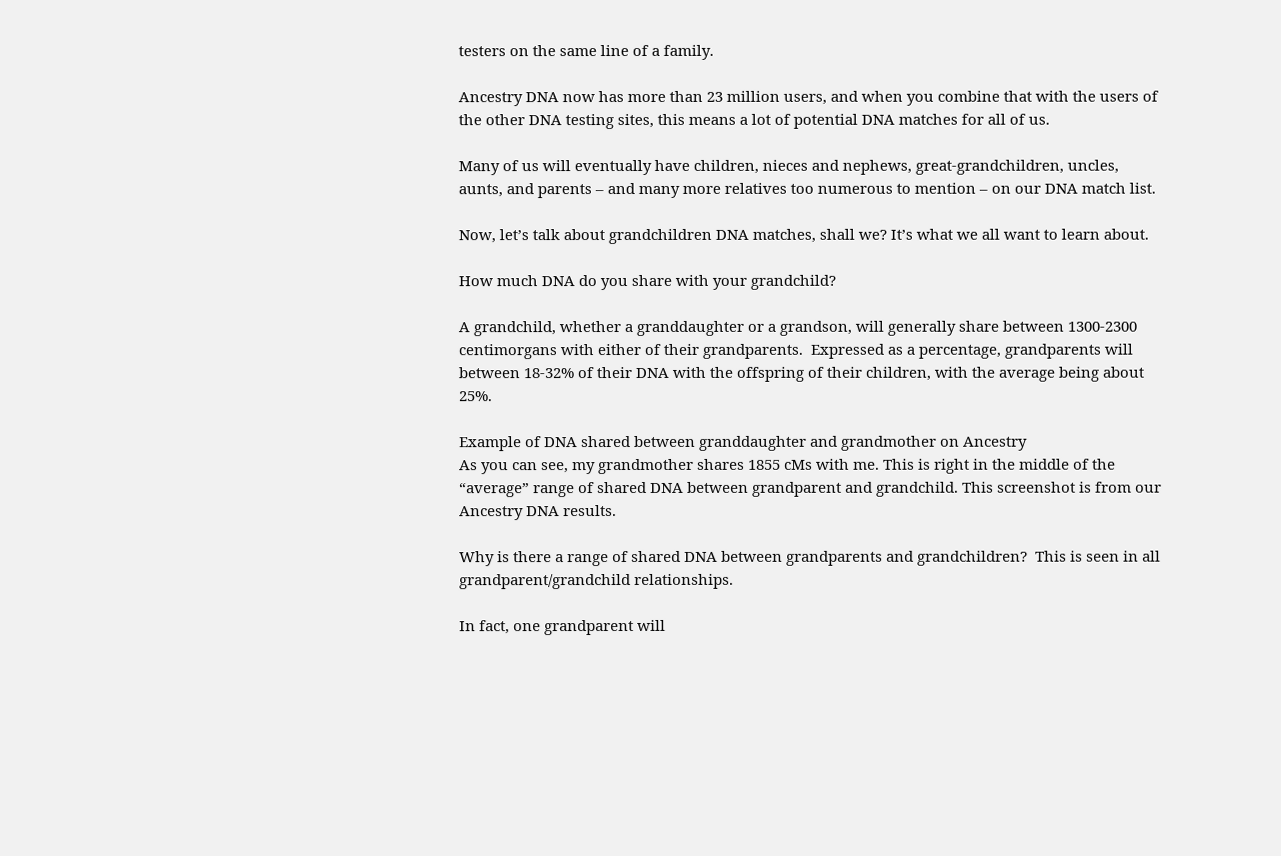testers on the same line of a family.

Ancestry DNA now has more than 23 million users, and when you combine that with the users of the other DNA testing sites, this means a lot of potential DNA matches for all of us.

Many of us will eventually have children, nieces and nephews, great-grandchildren, uncles, aunts, and parents – and many more relatives too numerous to mention – on our DNA match list.

Now, let’s talk about grandchildren DNA matches, shall we? It’s what we all want to learn about.

How much DNA do you share with your grandchild?

A grandchild, whether a granddaughter or a grandson, will generally share between 1300-2300 centimorgans with either of their grandparents.  Expressed as a percentage, grandparents will between 18-32% of their DNA with the offspring of their children, with the average being about 25%.

Example of DNA shared between granddaughter and grandmother on Ancestry
As you can see, my grandmother shares 1855 cMs with me. This is right in the middle of the “average” range of shared DNA between grandparent and grandchild. This screenshot is from our Ancestry DNA results.

Why is there a range of shared DNA between grandparents and grandchildren?  This is seen in all grandparent/grandchild relationships.

In fact, one grandparent will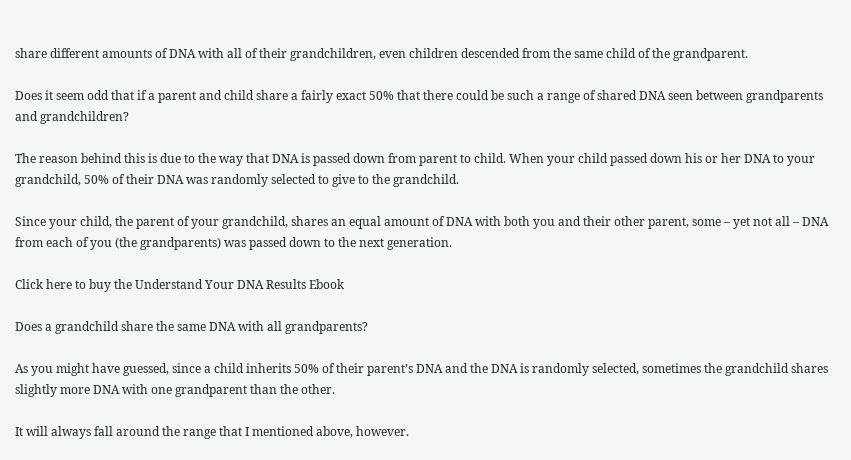share different amounts of DNA with all of their grandchildren, even children descended from the same child of the grandparent.

Does it seem odd that if a parent and child share a fairly exact 50% that there could be such a range of shared DNA seen between grandparents and grandchildren?

The reason behind this is due to the way that DNA is passed down from parent to child. When your child passed down his or her DNA to your grandchild, 50% of their DNA was randomly selected to give to the grandchild.

Since your child, the parent of your grandchild, shares an equal amount of DNA with both you and their other parent, some – yet not all – DNA from each of you (the grandparents) was passed down to the next generation.

Click here to buy the Understand Your DNA Results Ebook

Does a grandchild share the same DNA with all grandparents?

As you might have guessed, since a child inherits 50% of their parent’s DNA and the DNA is randomly selected, sometimes the grandchild shares slightly more DNA with one grandparent than the other.

It will always fall around the range that I mentioned above, however.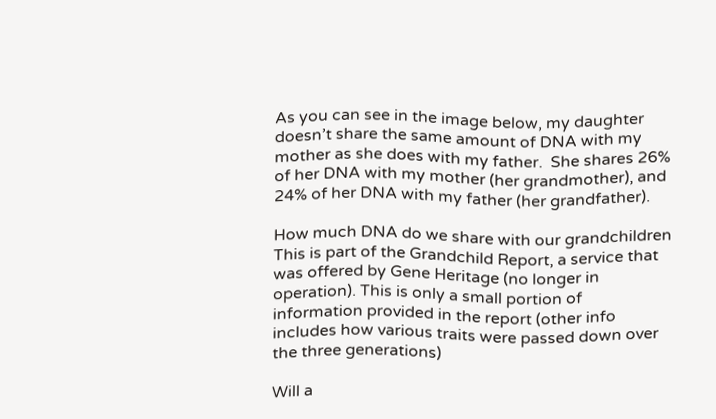As you can see in the image below, my daughter doesn’t share the same amount of DNA with my mother as she does with my father.  She shares 26% of her DNA with my mother (her grandmother), and 24% of her DNA with my father (her grandfather).

How much DNA do we share with our grandchildren
This is part of the Grandchild Report, a service that was offered by Gene Heritage (no longer in operation). This is only a small portion of information provided in the report (other info includes how various traits were passed down over the three generations)

Will a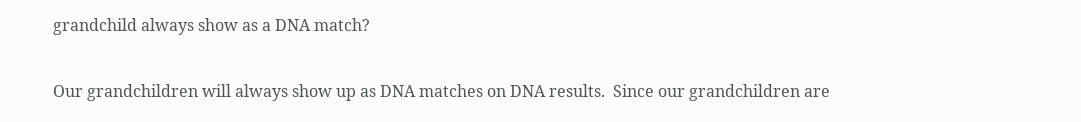grandchild always show as a DNA match?

Our grandchildren will always show up as DNA matches on DNA results.  Since our grandchildren are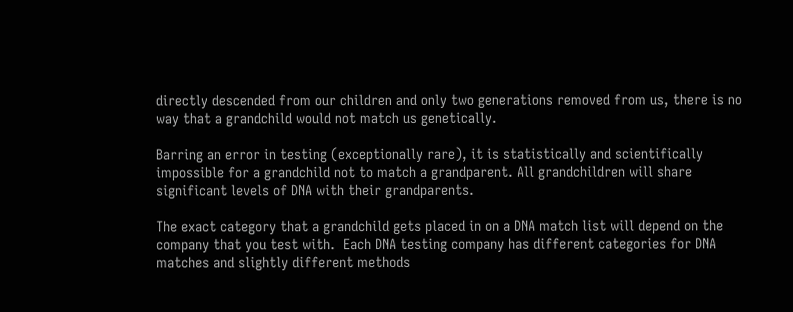directly descended from our children and only two generations removed from us, there is no way that a grandchild would not match us genetically.

Barring an error in testing (exceptionally rare), it is statistically and scientifically impossible for a grandchild not to match a grandparent. All grandchildren will share significant levels of DNA with their grandparents.

The exact category that a grandchild gets placed in on a DNA match list will depend on the company that you test with.  Each DNA testing company has different categories for DNA matches and slightly different methods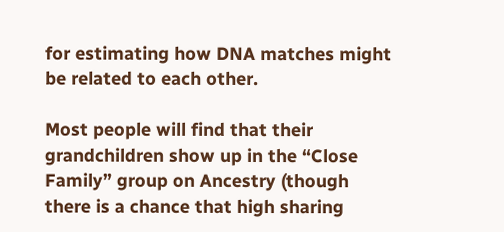for estimating how DNA matches might be related to each other.

Most people will find that their grandchildren show up in the “Close Family” group on Ancestry (though there is a chance that high sharing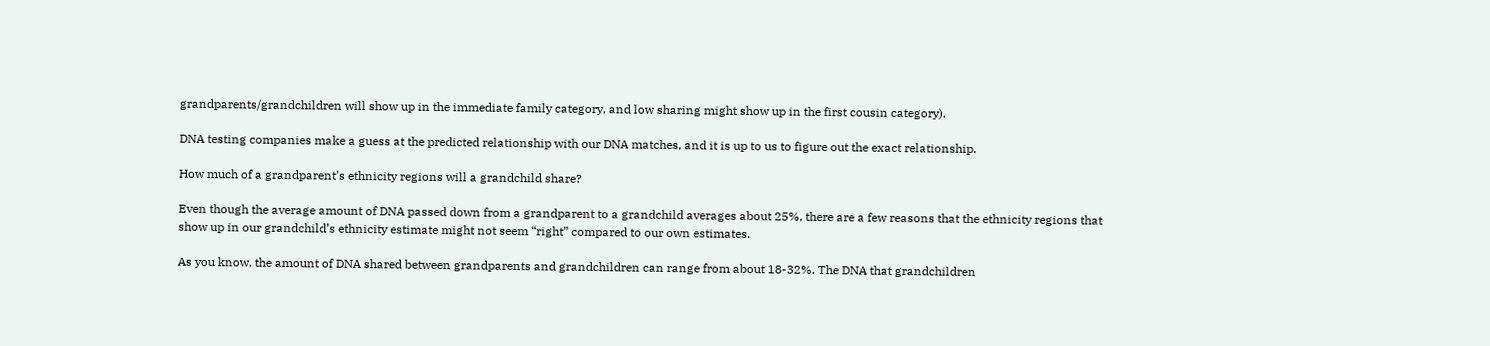grandparents/grandchildren will show up in the immediate family category, and low sharing might show up in the first cousin category).

DNA testing companies make a guess at the predicted relationship with our DNA matches, and it is up to us to figure out the exact relationship.

How much of a grandparent’s ethnicity regions will a grandchild share?

Even though the average amount of DNA passed down from a grandparent to a grandchild averages about 25%, there are a few reasons that the ethnicity regions that show up in our grandchild’s ethnicity estimate might not seem “right” compared to our own estimates.

As you know, the amount of DNA shared between grandparents and grandchildren can range from about 18-32%. The DNA that grandchildren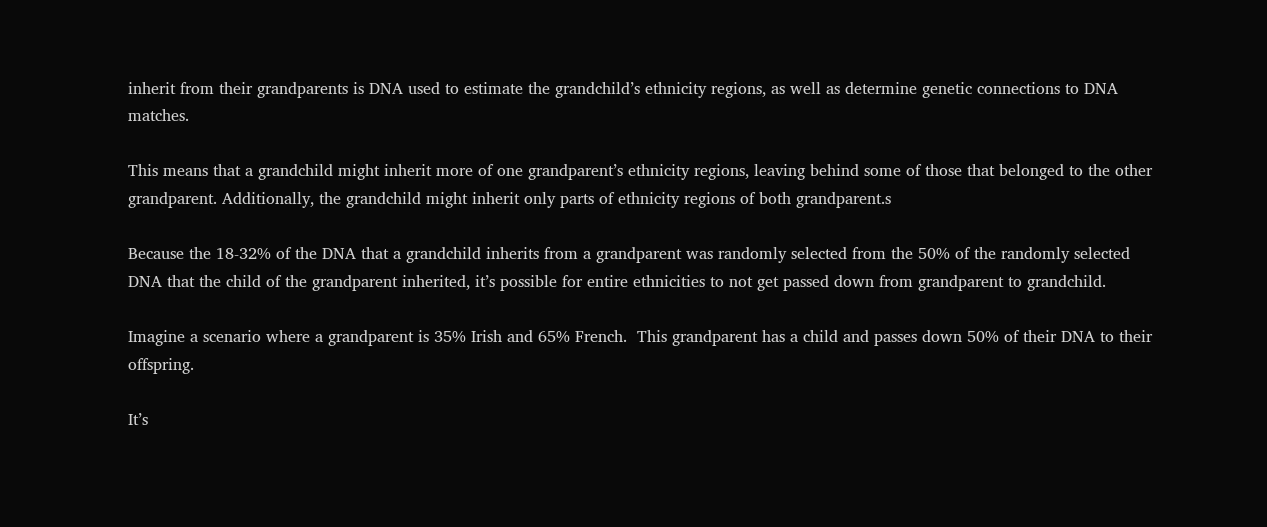inherit from their grandparents is DNA used to estimate the grandchild’s ethnicity regions, as well as determine genetic connections to DNA matches.

This means that a grandchild might inherit more of one grandparent’s ethnicity regions, leaving behind some of those that belonged to the other grandparent. Additionally, the grandchild might inherit only parts of ethnicity regions of both grandparent.s

Because the 18-32% of the DNA that a grandchild inherits from a grandparent was randomly selected from the 50% of the randomly selected DNA that the child of the grandparent inherited, it’s possible for entire ethnicities to not get passed down from grandparent to grandchild.

Imagine a scenario where a grandparent is 35% Irish and 65% French.  This grandparent has a child and passes down 50% of their DNA to their offspring.

It’s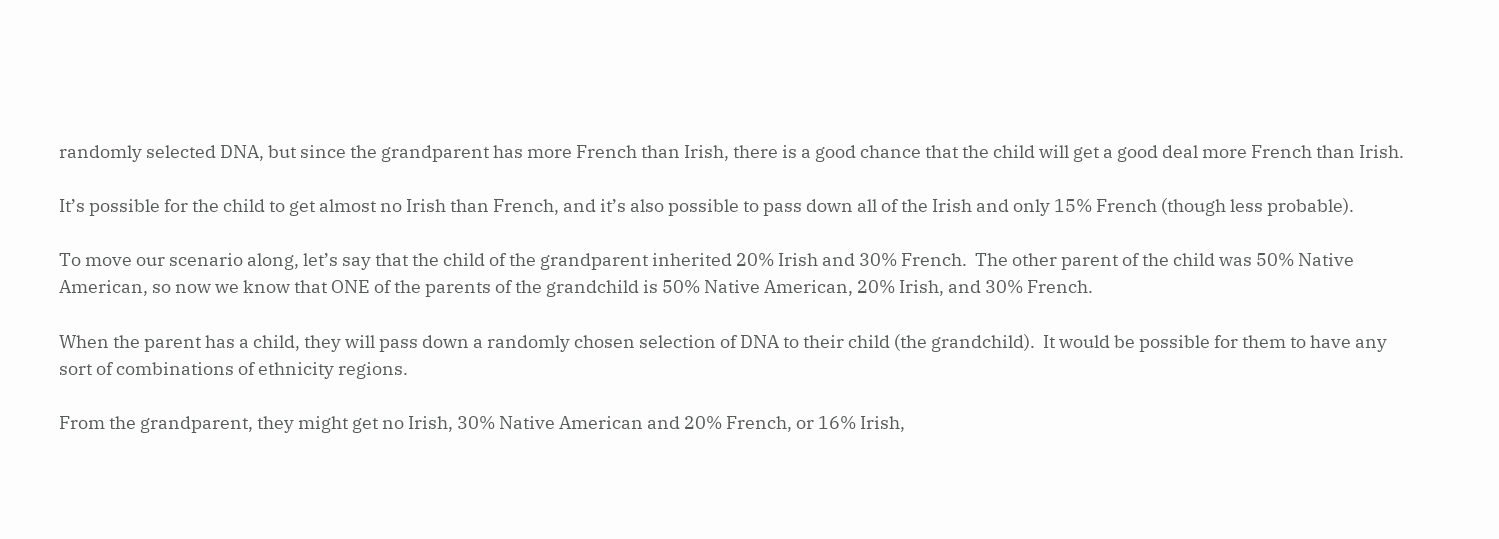randomly selected DNA, but since the grandparent has more French than Irish, there is a good chance that the child will get a good deal more French than Irish.

It’s possible for the child to get almost no Irish than French, and it’s also possible to pass down all of the Irish and only 15% French (though less probable).

To move our scenario along, let’s say that the child of the grandparent inherited 20% Irish and 30% French.  The other parent of the child was 50% Native American, so now we know that ONE of the parents of the grandchild is 50% Native American, 20% Irish, and 30% French.

When the parent has a child, they will pass down a randomly chosen selection of DNA to their child (the grandchild).  It would be possible for them to have any sort of combinations of ethnicity regions.

From the grandparent, they might get no Irish, 30% Native American and 20% French, or 16% Irish,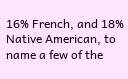16% French, and 18% Native American, to name a few of the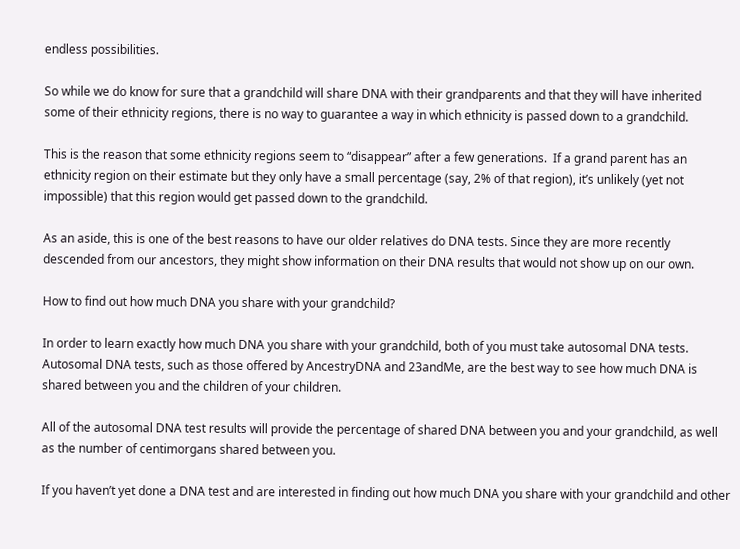endless possibilities.

So while we do know for sure that a grandchild will share DNA with their grandparents and that they will have inherited some of their ethnicity regions, there is no way to guarantee a way in which ethnicity is passed down to a grandchild.

This is the reason that some ethnicity regions seem to “disappear” after a few generations.  If a grand parent has an ethnicity region on their estimate but they only have a small percentage (say, 2% of that region), it’s unlikely (yet not impossible) that this region would get passed down to the grandchild.

As an aside, this is one of the best reasons to have our older relatives do DNA tests. Since they are more recently descended from our ancestors, they might show information on their DNA results that would not show up on our own.

How to find out how much DNA you share with your grandchild?

In order to learn exactly how much DNA you share with your grandchild, both of you must take autosomal DNA tests. Autosomal DNA tests, such as those offered by AncestryDNA and 23andMe, are the best way to see how much DNA is shared between you and the children of your children.

All of the autosomal DNA test results will provide the percentage of shared DNA between you and your grandchild, as well as the number of centimorgans shared between you.

If you haven’t yet done a DNA test and are interested in finding out how much DNA you share with your grandchild and other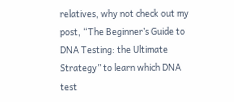relatives, why not check out my post, “The Beginner’s Guide to DNA Testing: the Ultimate Strategy” to learn which DNA test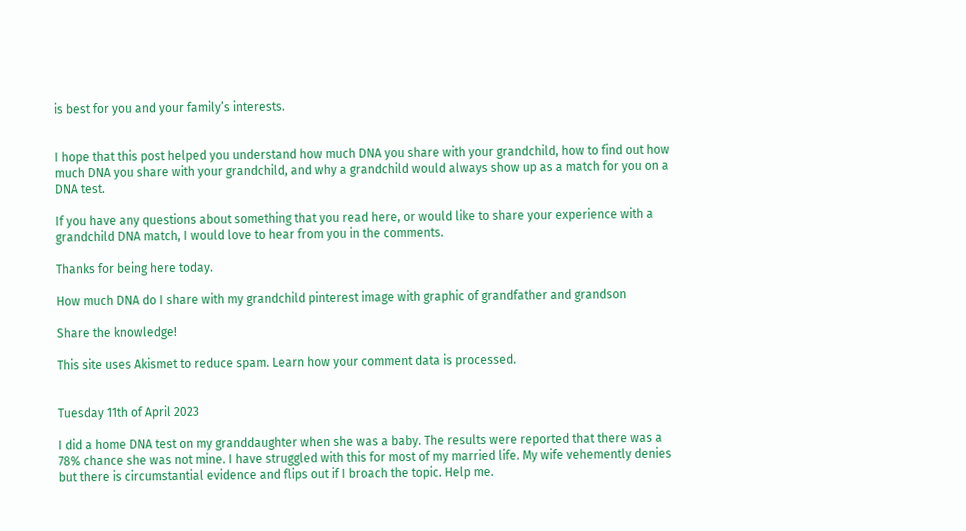is best for you and your family’s interests.


I hope that this post helped you understand how much DNA you share with your grandchild, how to find out how much DNA you share with your grandchild, and why a grandchild would always show up as a match for you on a DNA test.

If you have any questions about something that you read here, or would like to share your experience with a grandchild DNA match, I would love to hear from you in the comments.

Thanks for being here today.

How much DNA do I share with my grandchild pinterest image with graphic of grandfather and grandson

Share the knowledge!

This site uses Akismet to reduce spam. Learn how your comment data is processed.


Tuesday 11th of April 2023

I did a home DNA test on my granddaughter when she was a baby. The results were reported that there was a 78% chance she was not mine. I have struggled with this for most of my married life. My wife vehemently denies but there is circumstantial evidence and flips out if I broach the topic. Help me.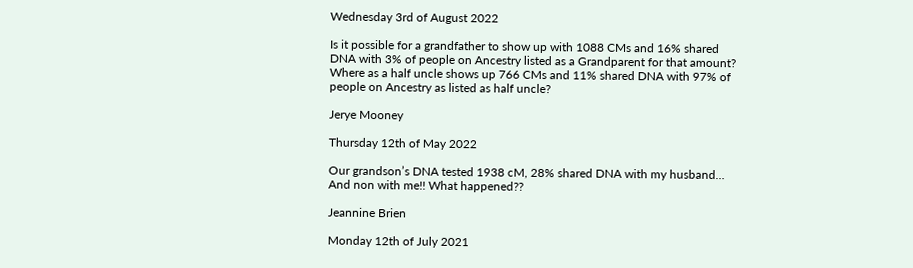Wednesday 3rd of August 2022

Is it possible for a grandfather to show up with 1088 CMs and 16% shared DNA with 3% of people on Ancestry listed as a Grandparent for that amount? Where as a half uncle shows up 766 CMs and 11% shared DNA with 97% of people on Ancestry as listed as half uncle?

Jerye Mooney

Thursday 12th of May 2022

Our grandson’s DNA tested 1938 cM, 28% shared DNA with my husband… And non with me!! What happened??

Jeannine Brien

Monday 12th of July 2021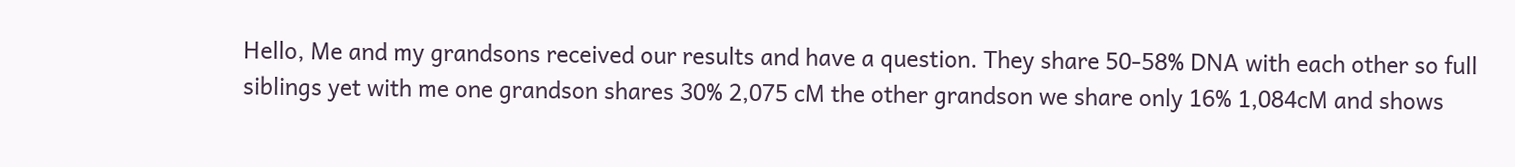Hello, Me and my grandsons received our results and have a question. They share 50-58% DNA with each other so full siblings yet with me one grandson shares 30% 2,075 cM the other grandson we share only 16% 1,084cM and shows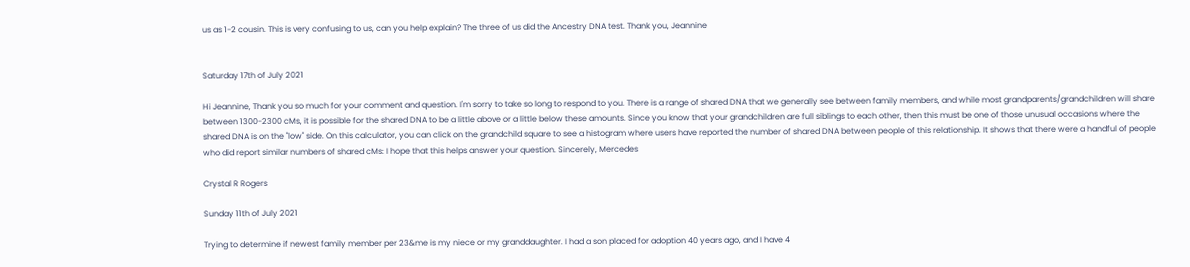us as 1-2 cousin. This is very confusing to us, can you help explain? The three of us did the Ancestry DNA test. Thank you, Jeannine


Saturday 17th of July 2021

Hi Jeannine, Thank you so much for your comment and question. I'm sorry to take so long to respond to you. There is a range of shared DNA that we generally see between family members, and while most grandparents/grandchildren will share between 1300-2300 cMs, it is possible for the shared DNA to be a little above or a little below these amounts. Since you know that your grandchildren are full siblings to each other, then this must be one of those unusual occasions where the shared DNA is on the "low" side. On this calculator, you can click on the grandchild square to see a histogram where users have reported the number of shared DNA between people of this relationship. It shows that there were a handful of people who did report similar numbers of shared cMs: I hope that this helps answer your question. Sincerely, Mercedes

Crystal R Rogers

Sunday 11th of July 2021

Trying to determine if newest family member per 23&me is my niece or my granddaughter. I had a son placed for adoption 40 years ago, and I have 4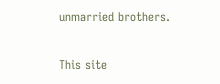unmarried brothers.

This site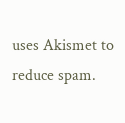uses Akismet to reduce spam.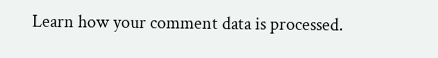Learn how your comment data is processed.